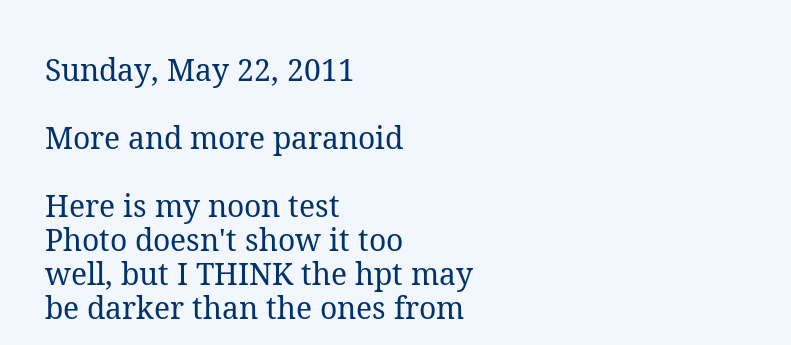Sunday, May 22, 2011

More and more paranoid

Here is my noon test
Photo doesn't show it too well, but I THINK the hpt may be darker than the ones from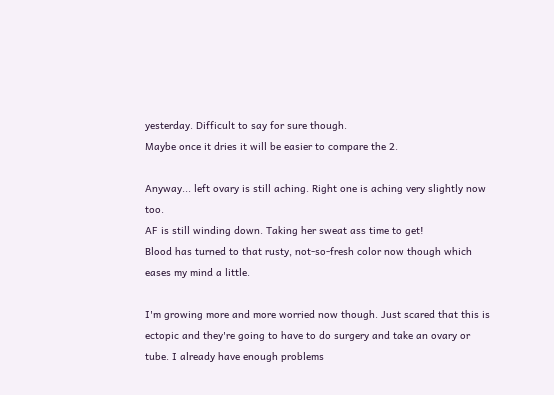yesterday. Difficult to say for sure though.
Maybe once it dries it will be easier to compare the 2.

Anyway... left ovary is still aching. Right one is aching very slightly now too.
AF is still winding down. Taking her sweat ass time to get!
Blood has turned to that rusty, not-so-fresh color now though which eases my mind a little.

I'm growing more and more worried now though. Just scared that this is ectopic and they're going to have to do surgery and take an ovary or tube. I already have enough problems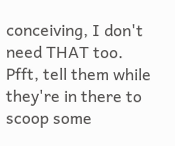conceiving, I don't need THAT too.
Pfft, tell them while they're in there to scoop some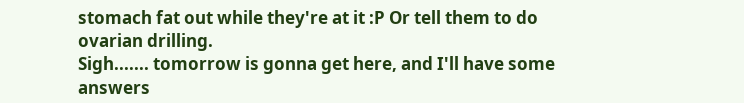stomach fat out while they're at it :P Or tell them to do ovarian drilling.
Sigh....... tomorrow is gonna get here, and I'll have some answers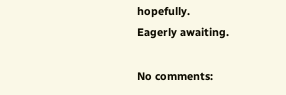hopefully.
Eagerly awaiting.

No comments: